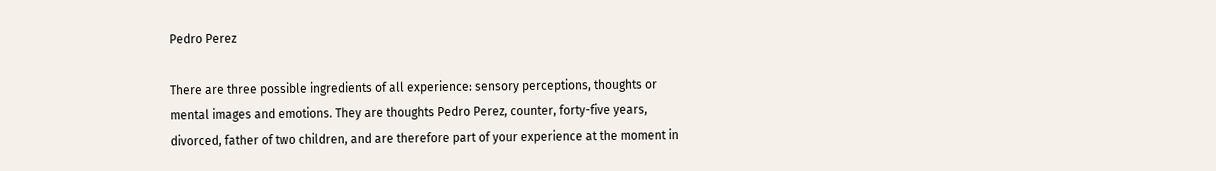Pedro Perez

There are three possible ingredients of all experience: sensory perceptions, thoughts or mental images and emotions. They are thoughts Pedro Perez, counter, forty-five years, divorced, father of two children, and are therefore part of your experience at the moment in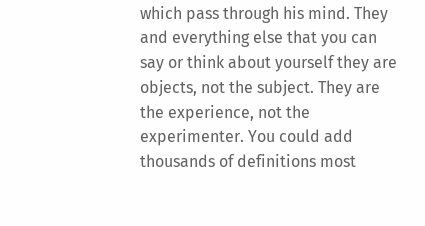which pass through his mind. They and everything else that you can say or think about yourself they are objects, not the subject. They are the experience, not the experimenter. You could add thousands of definitions most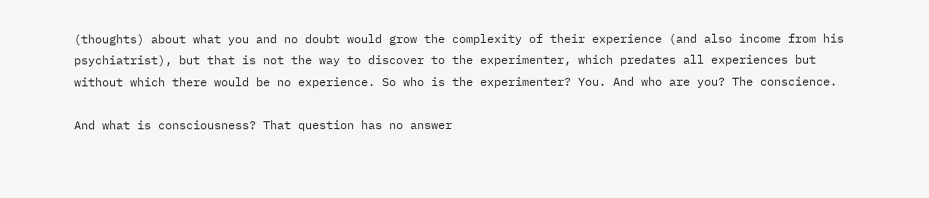(thoughts) about what you and no doubt would grow the complexity of their experience (and also income from his psychiatrist), but that is not the way to discover to the experimenter, which predates all experiences but without which there would be no experience. So who is the experimenter? You. And who are you? The conscience.

And what is consciousness? That question has no answer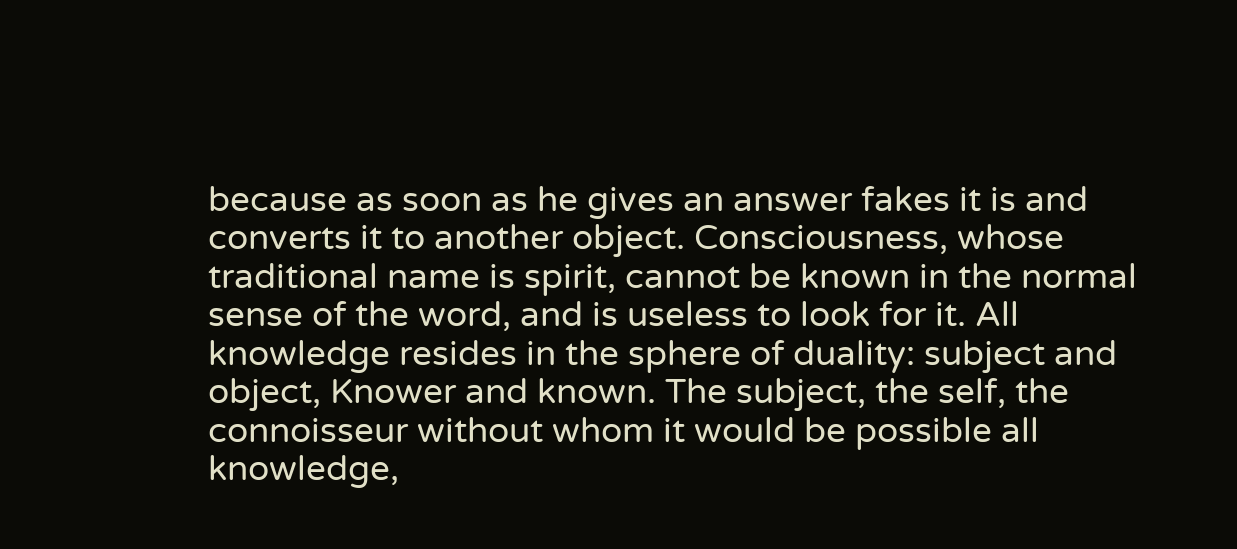because as soon as he gives an answer fakes it is and converts it to another object. Consciousness, whose traditional name is spirit, cannot be known in the normal sense of the word, and is useless to look for it. All knowledge resides in the sphere of duality: subject and object, Knower and known. The subject, the self, the connoisseur without whom it would be possible all knowledge,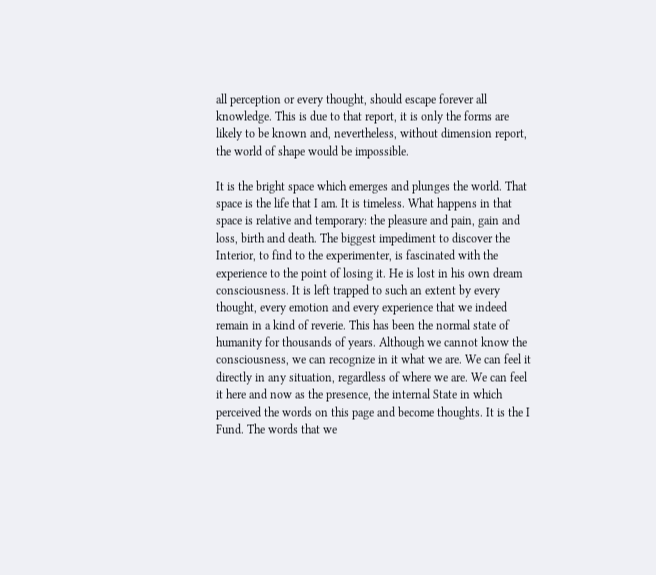all perception or every thought, should escape forever all knowledge. This is due to that report, it is only the forms are likely to be known and, nevertheless, without dimension report, the world of shape would be impossible.

It is the bright space which emerges and plunges the world. That space is the life that I am. It is timeless. What happens in that space is relative and temporary: the pleasure and pain, gain and loss, birth and death. The biggest impediment to discover the Interior, to find to the experimenter, is fascinated with the experience to the point of losing it. He is lost in his own dream consciousness. It is left trapped to such an extent by every thought, every emotion and every experience that we indeed remain in a kind of reverie. This has been the normal state of humanity for thousands of years. Although we cannot know the consciousness, we can recognize in it what we are. We can feel it directly in any situation, regardless of where we are. We can feel it here and now as the presence, the internal State in which perceived the words on this page and become thoughts. It is the I Fund. The words that we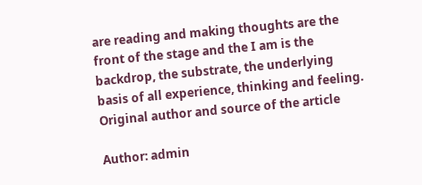are reading and making thoughts are the front of the stage and the I am is the backdrop, the substrate, the underlying basis of all experience, thinking and feeling. Original author and source of the article

Author: admin